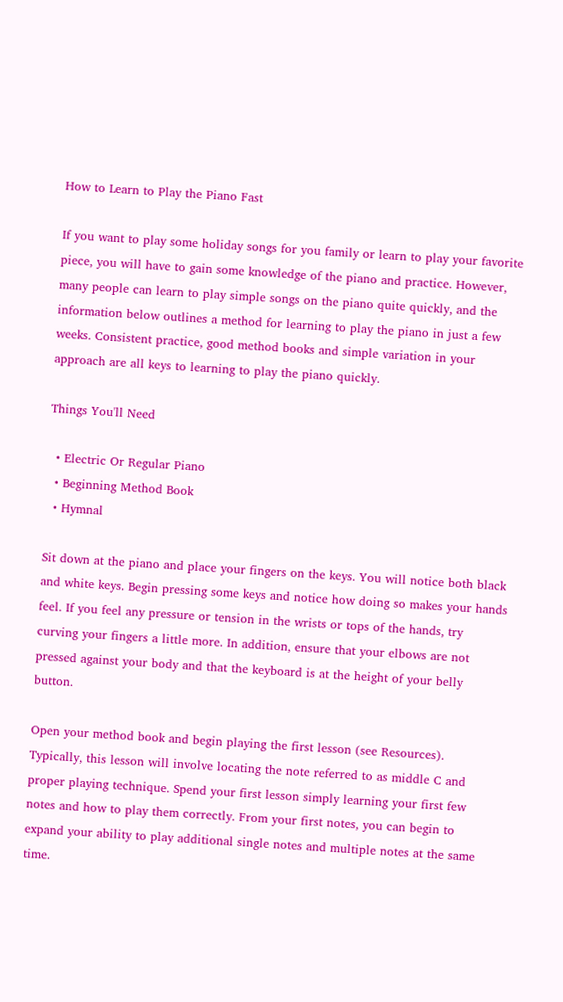How to Learn to Play the Piano Fast

If you want to play some holiday songs for you family or learn to play your favorite piece, you will have to gain some knowledge of the piano and practice. However, many people can learn to play simple songs on the piano quite quickly, and the information below outlines a method for learning to play the piano in just a few weeks. Consistent practice, good method books and simple variation in your approach are all keys to learning to play the piano quickly.

Things You'll Need

  • Electric Or Regular Piano
  • Beginning Method Book
  • Hymnal

Sit down at the piano and place your fingers on the keys. You will notice both black and white keys. Begin pressing some keys and notice how doing so makes your hands feel. If you feel any pressure or tension in the wrists or tops of the hands, try curving your fingers a little more. In addition, ensure that your elbows are not pressed against your body and that the keyboard is at the height of your belly button.

Open your method book and begin playing the first lesson (see Resources). Typically, this lesson will involve locating the note referred to as middle C and proper playing technique. Spend your first lesson simply learning your first few notes and how to play them correctly. From your first notes, you can begin to expand your ability to play additional single notes and multiple notes at the same time.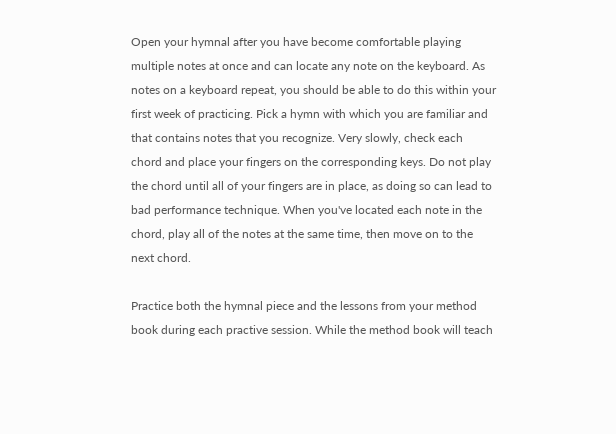Open your hymnal after you have become comfortable playing multiple notes at once and can locate any note on the keyboard. As notes on a keyboard repeat, you should be able to do this within your first week of practicing. Pick a hymn with which you are familiar and that contains notes that you recognize. Very slowly, check each chord and place your fingers on the corresponding keys. Do not play the chord until all of your fingers are in place, as doing so can lead to bad performance technique. When you've located each note in the chord, play all of the notes at the same time, then move on to the next chord.

Practice both the hymnal piece and the lessons from your method book during each practive session. While the method book will teach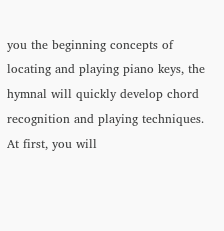you the beginning concepts of locating and playing piano keys, the hymnal will quickly develop chord recognition and playing techniques. At first, you will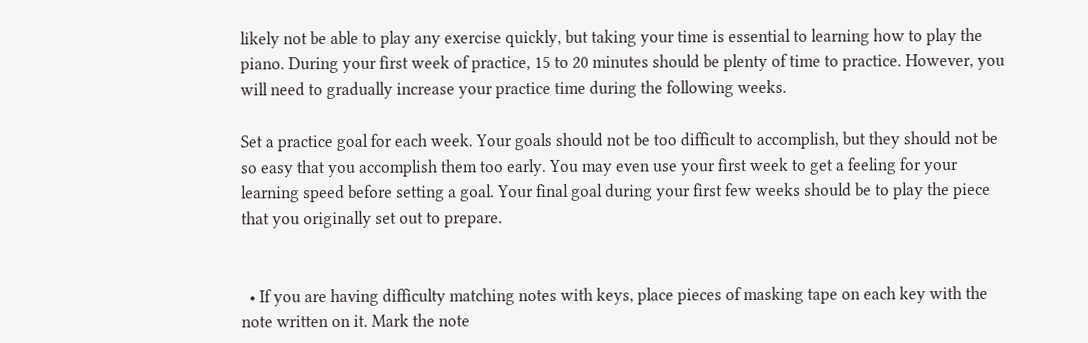likely not be able to play any exercise quickly, but taking your time is essential to learning how to play the piano. During your first week of practice, 15 to 20 minutes should be plenty of time to practice. However, you will need to gradually increase your practice time during the following weeks.

Set a practice goal for each week. Your goals should not be too difficult to accomplish, but they should not be so easy that you accomplish them too early. You may even use your first week to get a feeling for your learning speed before setting a goal. Your final goal during your first few weeks should be to play the piece that you originally set out to prepare.


  • If you are having difficulty matching notes with keys, place pieces of masking tape on each key with the note written on it. Mark the note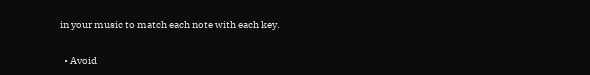in your music to match each note with each key.


  • Avoid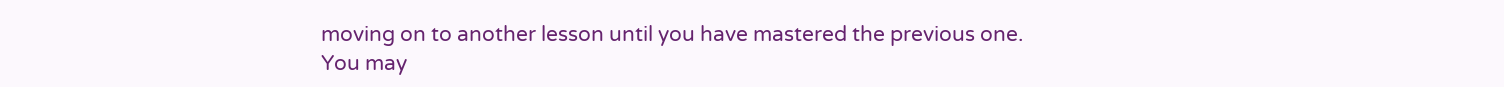moving on to another lesson until you have mastered the previous one. You may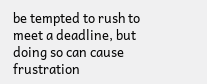be tempted to rush to meet a deadline, but doing so can cause frustration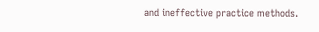and ineffective practice methods.